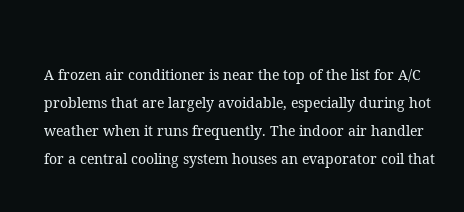A frozen air conditioner is near the top of the list for A/C problems that are largely avoidable, especially during hot weather when it runs frequently. The indoor air handler for a central cooling system houses an evaporator coil that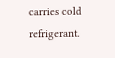carries cold refrigerant.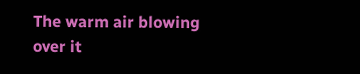The warm air blowing over it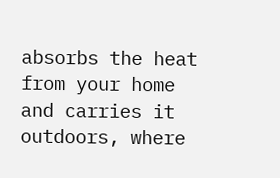absorbs the heat from your home and carries it outdoors, where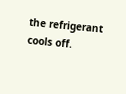the refrigerant cools off.